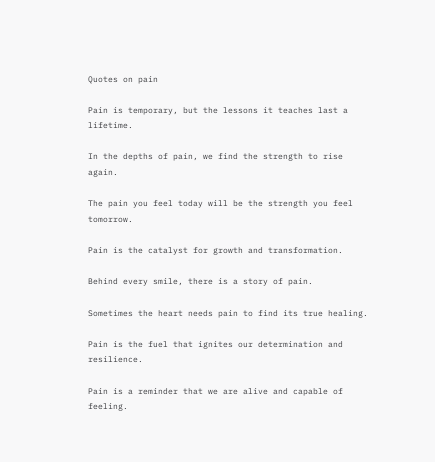Quotes on pain

Pain is temporary, but the lessons it teaches last a lifetime.

In the depths of pain, we find the strength to rise again.

The pain you feel today will be the strength you feel tomorrow.

Pain is the catalyst for growth and transformation.

Behind every smile, there is a story of pain.

Sometimes the heart needs pain to find its true healing.

Pain is the fuel that ignites our determination and resilience.

Pain is a reminder that we are alive and capable of feeling.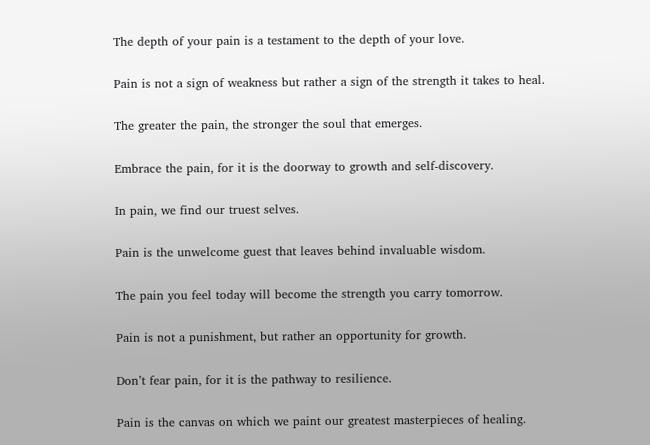The depth of your pain is a testament to the depth of your love.

Pain is not a sign of weakness but rather a sign of the strength it takes to heal.

The greater the pain, the stronger the soul that emerges.

Embrace the pain, for it is the doorway to growth and self-discovery.

In pain, we find our truest selves.

Pain is the unwelcome guest that leaves behind invaluable wisdom.

The pain you feel today will become the strength you carry tomorrow.

Pain is not a punishment, but rather an opportunity for growth.

Don’t fear pain, for it is the pathway to resilience.

Pain is the canvas on which we paint our greatest masterpieces of healing.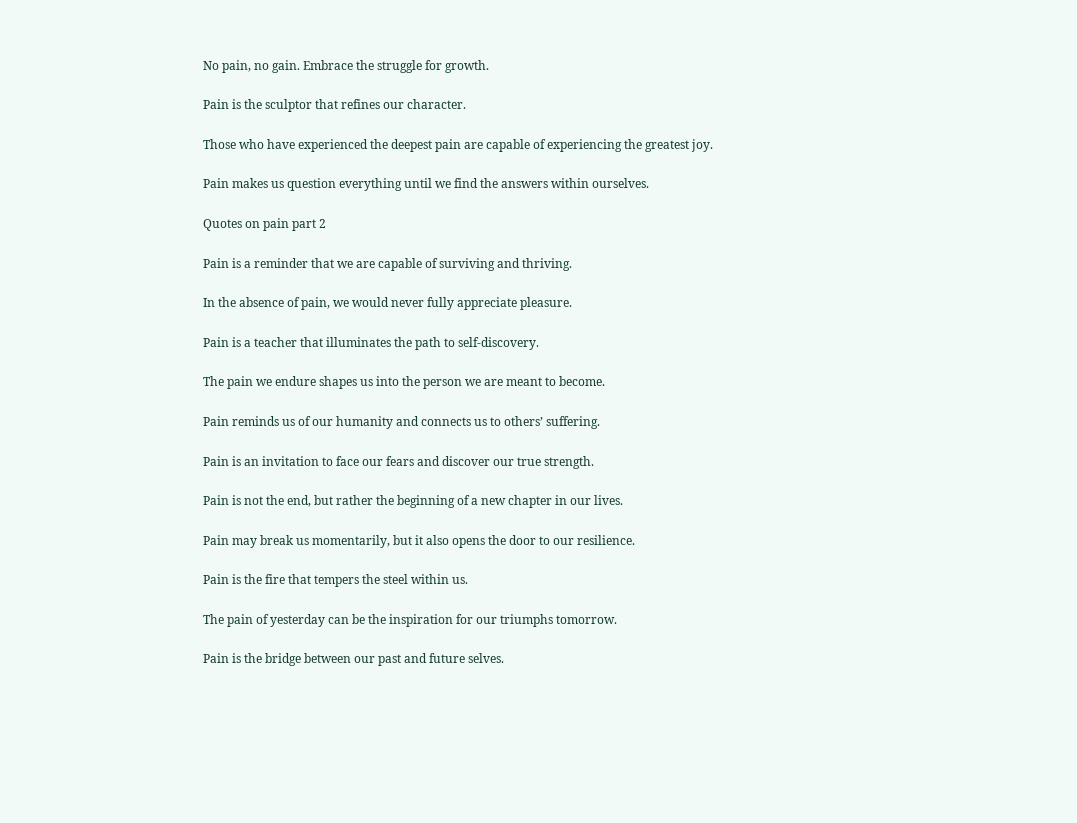No pain, no gain. Embrace the struggle for growth.

Pain is the sculptor that refines our character.

Those who have experienced the deepest pain are capable of experiencing the greatest joy.

Pain makes us question everything until we find the answers within ourselves.

Quotes on pain part 2

Pain is a reminder that we are capable of surviving and thriving.

In the absence of pain, we would never fully appreciate pleasure.

Pain is a teacher that illuminates the path to self-discovery.

The pain we endure shapes us into the person we are meant to become.

Pain reminds us of our humanity and connects us to others’ suffering.

Pain is an invitation to face our fears and discover our true strength.

Pain is not the end, but rather the beginning of a new chapter in our lives.

Pain may break us momentarily, but it also opens the door to our resilience.

Pain is the fire that tempers the steel within us.

The pain of yesterday can be the inspiration for our triumphs tomorrow.

Pain is the bridge between our past and future selves.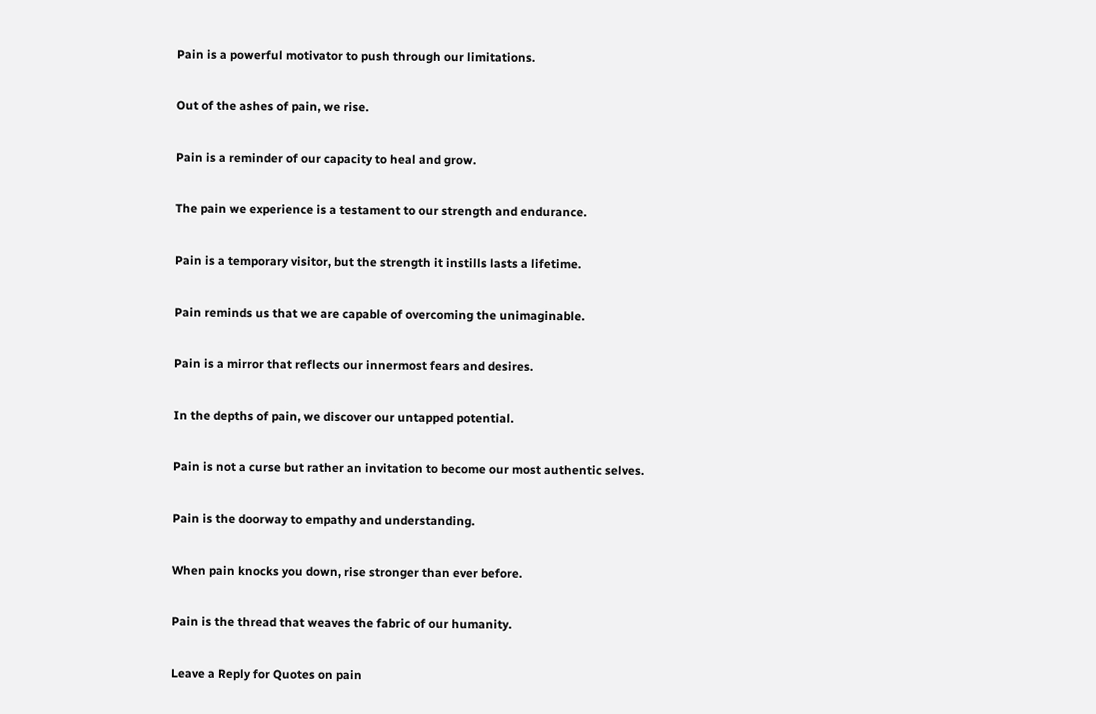Pain is a powerful motivator to push through our limitations.

Out of the ashes of pain, we rise.

Pain is a reminder of our capacity to heal and grow.

The pain we experience is a testament to our strength and endurance.

Pain is a temporary visitor, but the strength it instills lasts a lifetime.

Pain reminds us that we are capable of overcoming the unimaginable.

Pain is a mirror that reflects our innermost fears and desires.

In the depths of pain, we discover our untapped potential.

Pain is not a curse but rather an invitation to become our most authentic selves.

Pain is the doorway to empathy and understanding.

When pain knocks you down, rise stronger than ever before.

Pain is the thread that weaves the fabric of our humanity.

Leave a Reply for Quotes on pain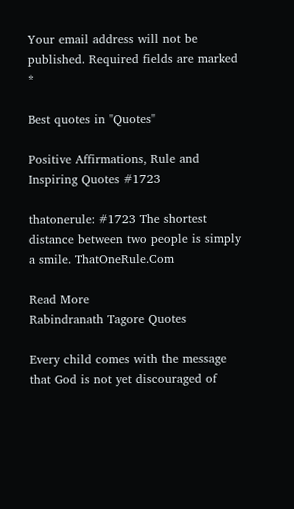Your email address will not be published. Required fields are marked *

Best quotes in "Quotes"

Positive Affirmations, Rule and Inspiring Quotes #1723

thatonerule: #1723 The shortest distance between two people is simply a smile. ThatOneRule.Com

Read More
Rabindranath Tagore Quotes

Every child comes with the message that God is not yet discouraged of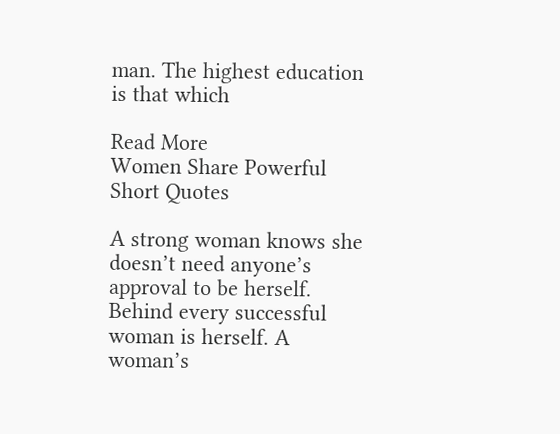man. The highest education is that which

Read More
Women Share Powerful Short Quotes

A strong woman knows she doesn’t need anyone’s approval to be herself. Behind every successful woman is herself. A woman’s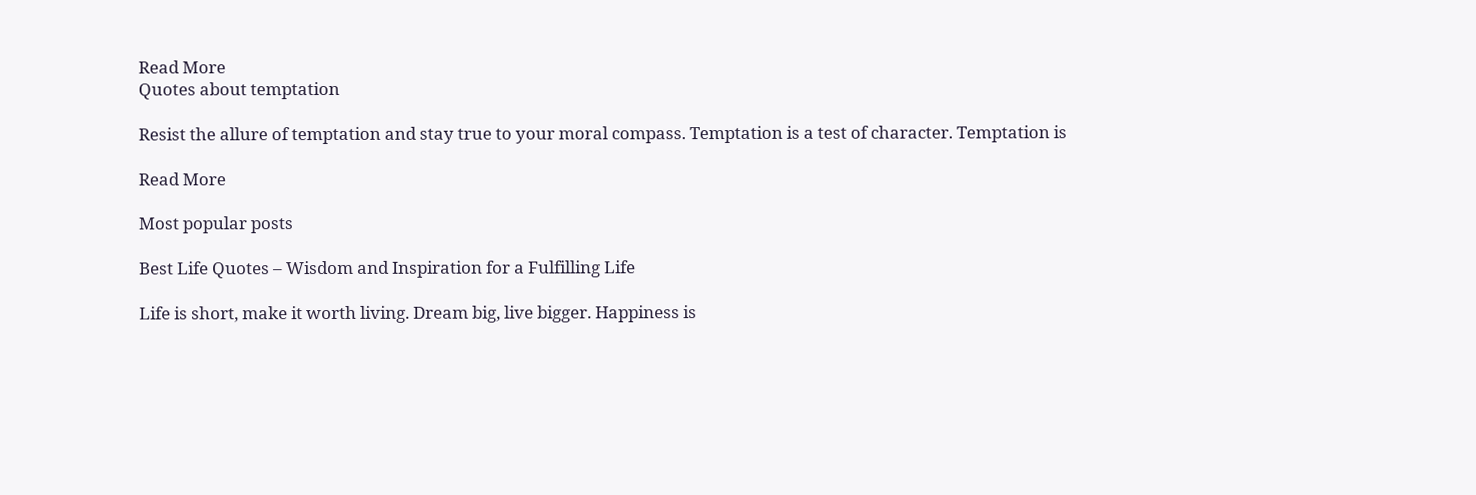Read More
Quotes about temptation

Resist the allure of temptation and stay true to your moral compass. Temptation is a test of character. Temptation is

Read More

Most popular posts

Best Life Quotes – Wisdom and Inspiration for a Fulfilling Life

Life is short, make it worth living. Dream big, live bigger. Happiness is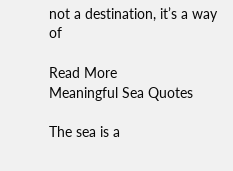not a destination, it’s a way of

Read More
Meaningful Sea Quotes

The sea is a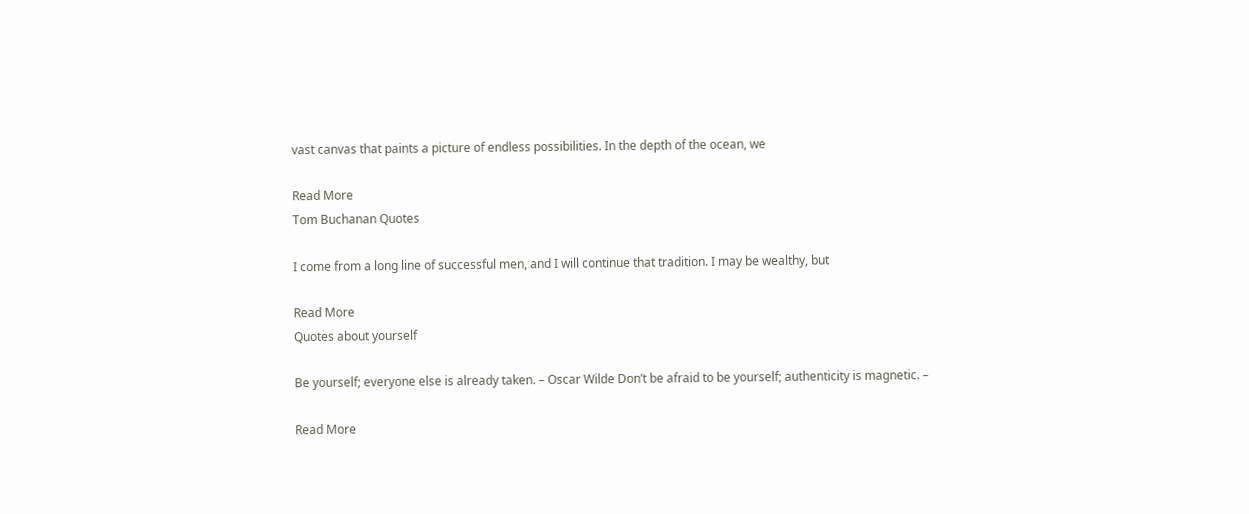vast canvas that paints a picture of endless possibilities. In the depth of the ocean, we

Read More
Tom Buchanan Quotes

I come from a long line of successful men, and I will continue that tradition. I may be wealthy, but

Read More
Quotes about yourself

Be yourself; everyone else is already taken. – Oscar Wilde Don’t be afraid to be yourself; authenticity is magnetic. –

Read More